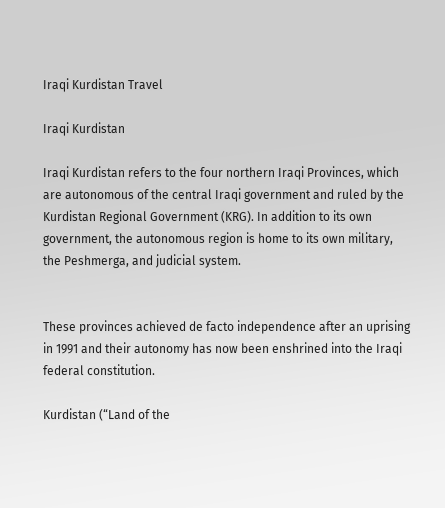Iraqi Kurdistan Travel

Iraqi Kurdistan

Iraqi Kurdistan refers to the four northern Iraqi Provinces, which are autonomous of the central Iraqi government and ruled by the Kurdistan Regional Government (KRG). In addition to its own government, the autonomous region is home to its own military, the Peshmerga, and judicial system.


These provinces achieved de facto independence after an uprising in 1991 and their autonomy has now been enshrined into the Iraqi federal constitution.

Kurdistan (“Land of the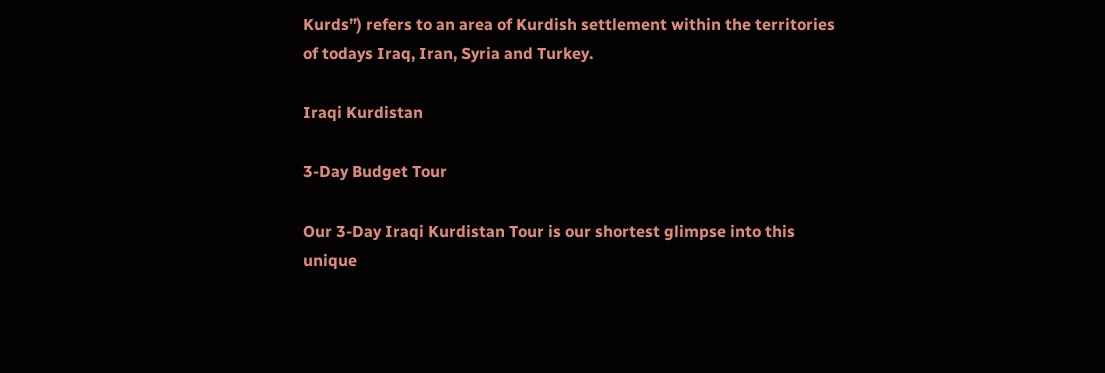Kurds”) refers to an area of Kurdish settlement within the territories of todays Iraq, Iran, Syria and Turkey.

Iraqi Kurdistan

3-Day Budget Tour

Our 3-Day Iraqi Kurdistan Tour is our shortest glimpse into this unique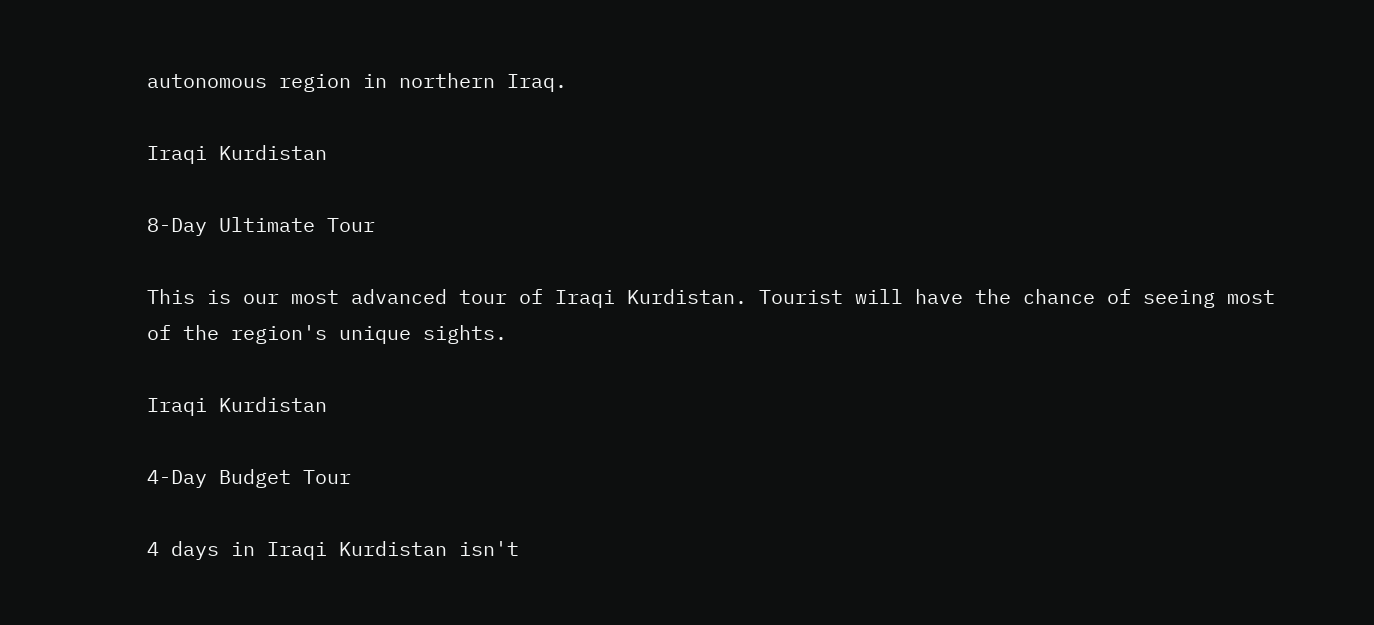autonomous region in northern Iraq.

Iraqi Kurdistan

8-Day Ultimate Tour

This is our most advanced tour of Iraqi Kurdistan. Tourist will have the chance of seeing most of the region's unique sights.

Iraqi Kurdistan

4-Day Budget Tour

4 days in Iraqi Kurdistan isn't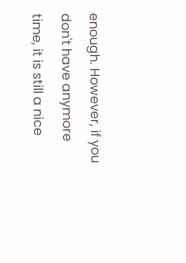enough. However, if you don't have anymore time, it is still a nice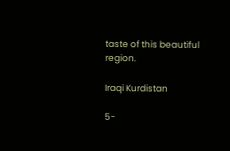taste of this beautiful region.

Iraqi Kurdistan

5-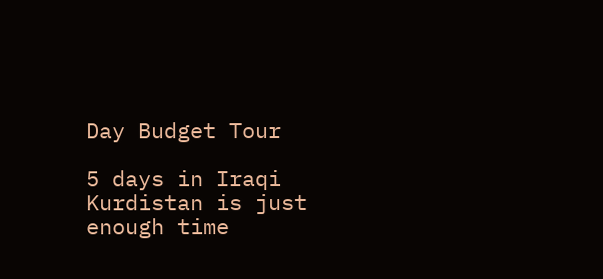Day Budget Tour

5 days in Iraqi Kurdistan is just enough time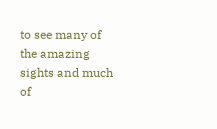to see many of the amazing sights and much of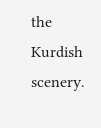the Kurdish scenery.